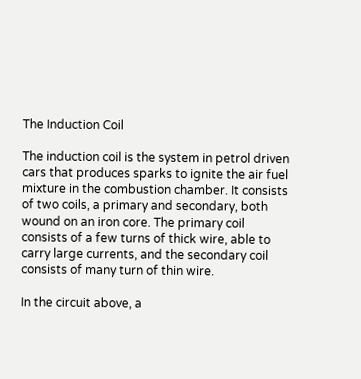The Induction Coil

The induction coil is the system in petrol driven cars that produces sparks to ignite the air fuel mixture in the combustion chamber. It consists of two coils, a primary and secondary, both wound on an iron core. The primary coil consists of a few turns of thick wire, able to carry large currents, and the secondary coil consists of many turn of thin wire.

In the circuit above, a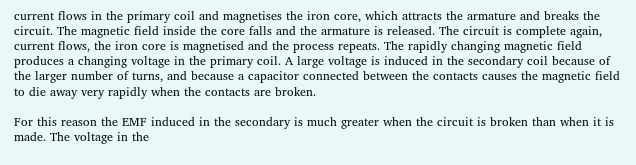current flows in the primary coil and magnetises the iron core, which attracts the armature and breaks the circuit. The magnetic field inside the core falls and the armature is released. The circuit is complete again, current flows, the iron core is magnetised and the process repeats. The rapidly changing magnetic field produces a changing voltage in the primary coil. A large voltage is induced in the secondary coil because of the larger number of turns, and because a capacitor connected between the contacts causes the magnetic field to die away very rapidly when the contacts are broken.

For this reason the EMF induced in the secondary is much greater when the circuit is broken than when it is made. The voltage in the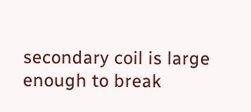secondary coil is large enough to break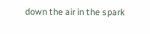down the air in the spark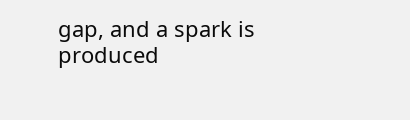gap, and a spark is produced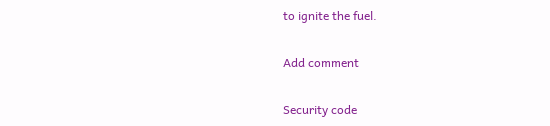to ignite the fuel.

Add comment

Security code